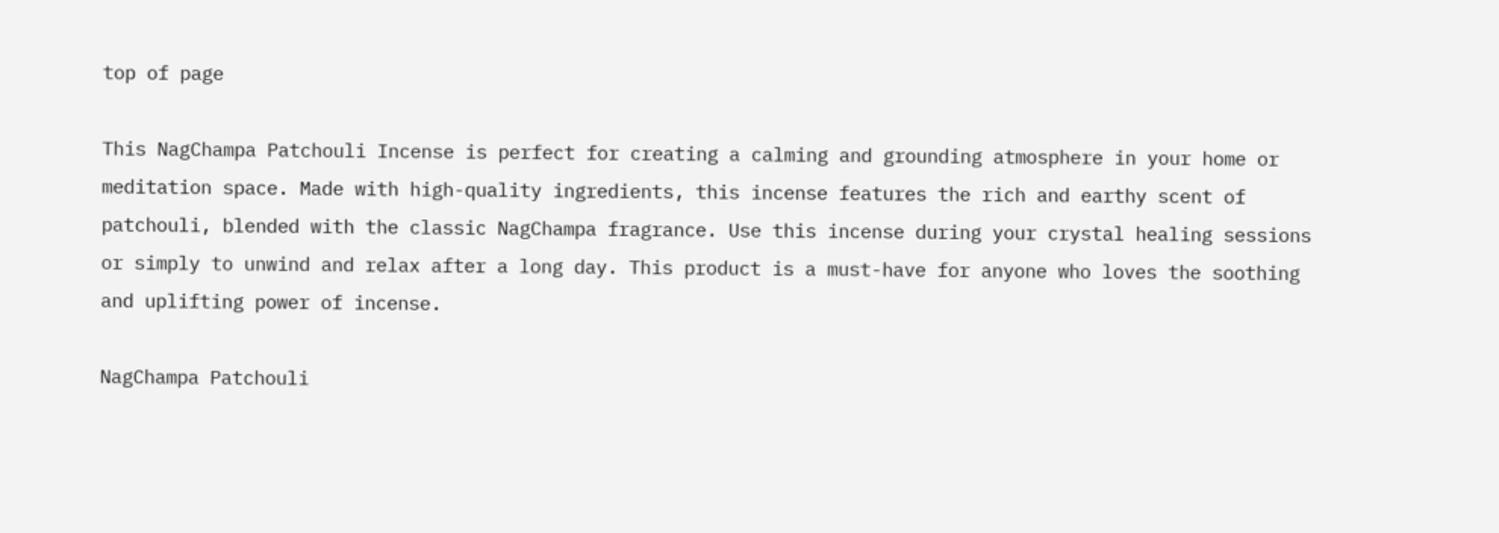top of page

This NagChampa Patchouli Incense is perfect for creating a calming and grounding atmosphere in your home or meditation space. Made with high-quality ingredients, this incense features the rich and earthy scent of patchouli, blended with the classic NagChampa fragrance. Use this incense during your crystal healing sessions or simply to unwind and relax after a long day. This product is a must-have for anyone who loves the soothing and uplifting power of incense.

NagChampa Patchouli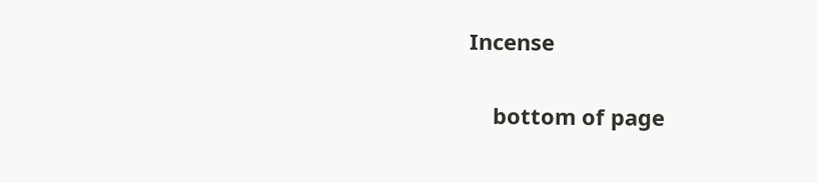Incense

    bottom of page